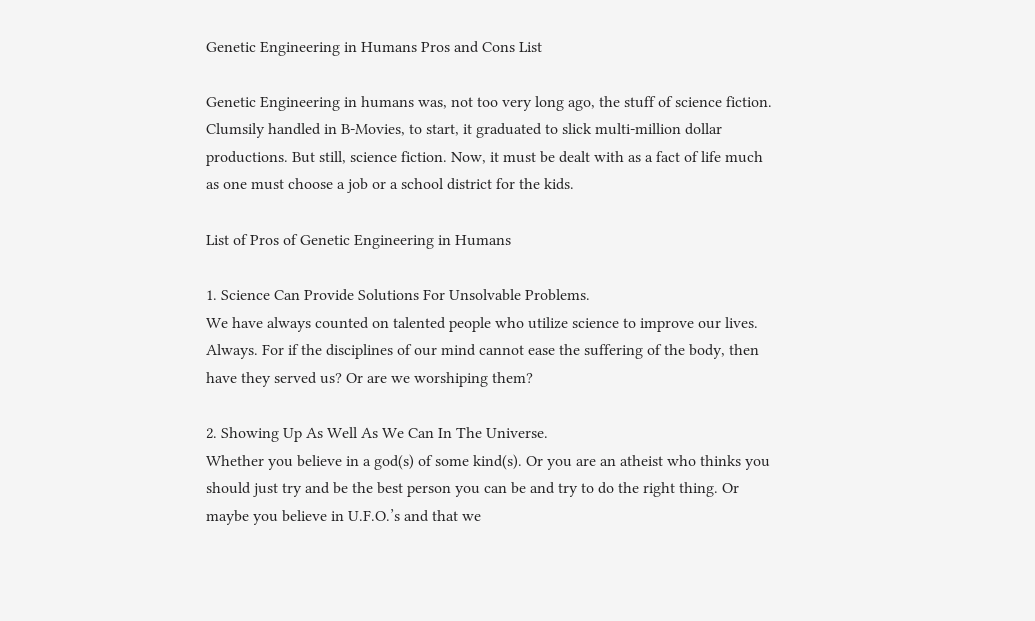Genetic Engineering in Humans Pros and Cons List

Genetic Engineering in humans was, not too very long ago, the stuff of science fiction. Clumsily handled in B-Movies, to start, it graduated to slick multi-million dollar productions. But still, science fiction. Now, it must be dealt with as a fact of life much as one must choose a job or a school district for the kids.

List of Pros of Genetic Engineering in Humans

1. Science Can Provide Solutions For Unsolvable Problems.
We have always counted on talented people who utilize science to improve our lives. Always. For if the disciplines of our mind cannot ease the suffering of the body, then have they served us? Or are we worshiping them?

2. Showing Up As Well As We Can In The Universe.
Whether you believe in a god(s) of some kind(s). Or you are an atheist who thinks you should just try and be the best person you can be and try to do the right thing. Or maybe you believe in U.F.O.’s and that we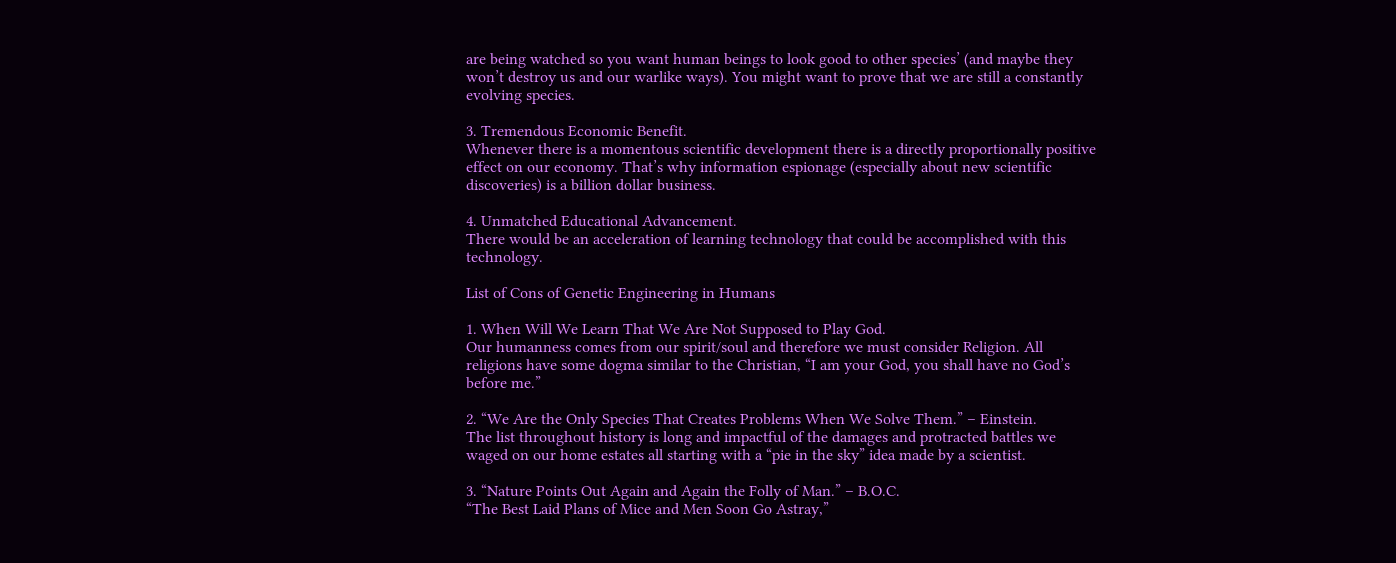are being watched so you want human beings to look good to other species’ (and maybe they won’t destroy us and our warlike ways). You might want to prove that we are still a constantly evolving species.

3. Tremendous Economic Benefit.
Whenever there is a momentous scientific development there is a directly proportionally positive effect on our economy. That’s why information espionage (especially about new scientific discoveries) is a billion dollar business.

4. Unmatched Educational Advancement.
There would be an acceleration of learning technology that could be accomplished with this technology.

List of Cons of Genetic Engineering in Humans

1. When Will We Learn That We Are Not Supposed to Play God.
Our humanness comes from our spirit/soul and therefore we must consider Religion. All religions have some dogma similar to the Christian, “I am your God, you shall have no God’s before me.”

2. “We Are the Only Species That Creates Problems When We Solve Them.” – Einstein.
The list throughout history is long and impactful of the damages and protracted battles we waged on our home estates all starting with a “pie in the sky” idea made by a scientist.

3. “Nature Points Out Again and Again the Folly of Man.” – B.O.C.
“The Best Laid Plans of Mice and Men Soon Go Astray,”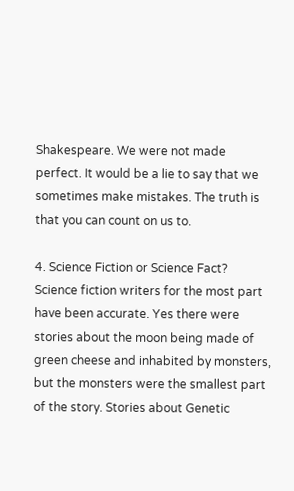Shakespeare. We were not made perfect. It would be a lie to say that we sometimes make mistakes. The truth is that you can count on us to.

4. Science Fiction or Science Fact?
Science fiction writers for the most part have been accurate. Yes there were stories about the moon being made of green cheese and inhabited by monsters, but the monsters were the smallest part of the story. Stories about Genetic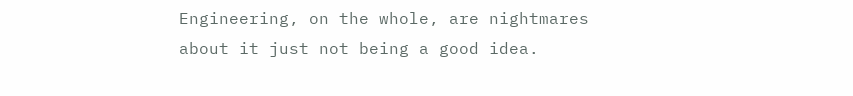Engineering, on the whole, are nightmares about it just not being a good idea.